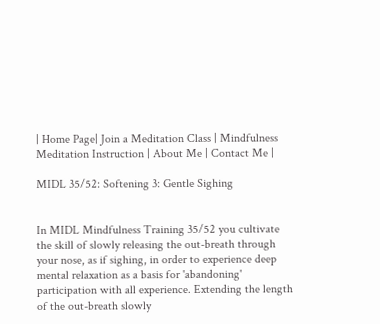| Home Page| Join a Meditation Class | Mindfulness Meditation Instruction | About Me | Contact Me |

MIDL 35/52: Softening 3: Gentle Sighing


In MIDL Mindfulness Training 35/52 you cultivate the skill of slowly releasing the out-breath through your nose, as if sighing, in order to experience deep mental relaxation as a basis for 'abandoning' participation with all experience. Extending the length of the out-breath slowly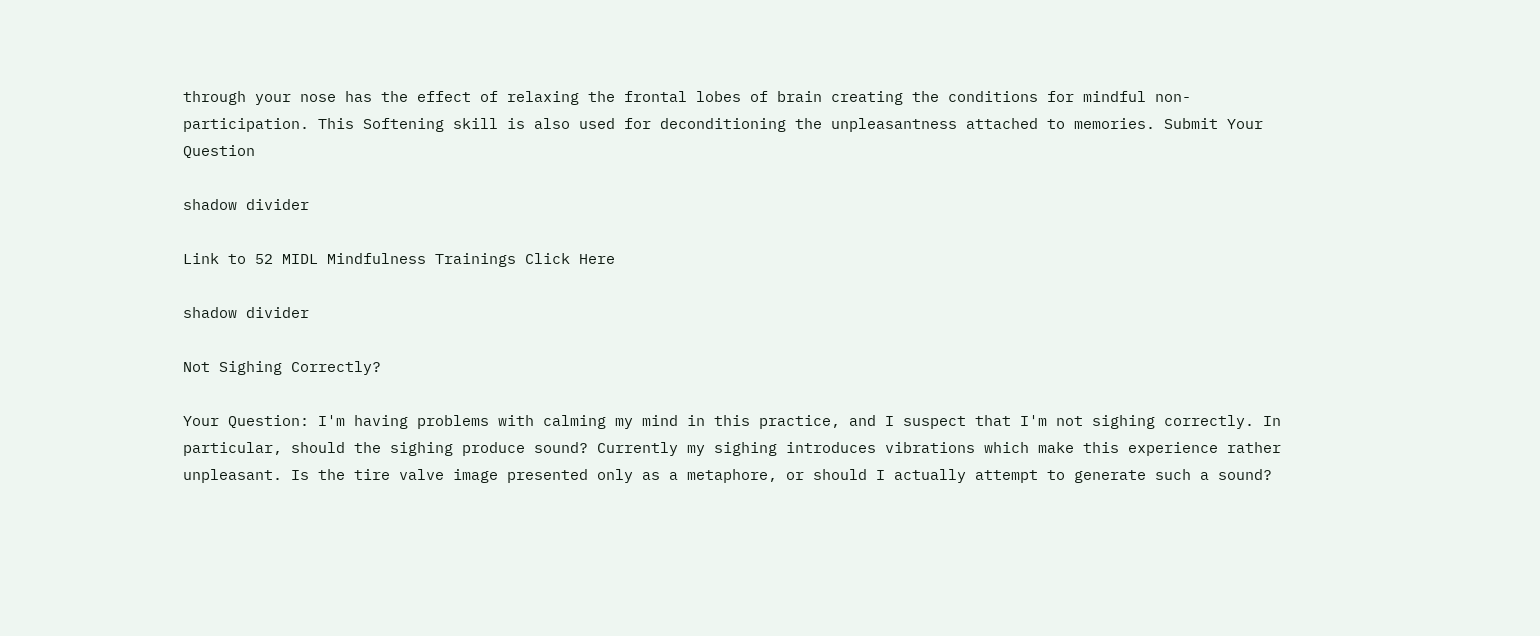through your nose has the effect of relaxing the frontal lobes of brain creating the conditions for mindful non-participation. This Softening skill is also used for deconditioning the unpleasantness attached to memories. Submit Your Question

shadow divider

Link to 52 MIDL Mindfulness Trainings Click Here

shadow divider

Not Sighing Correctly?

Your Question: I'm having problems with calming my mind in this practice, and I suspect that I'm not sighing correctly. In particular, should the sighing produce sound? Currently my sighing introduces vibrations which make this experience rather unpleasant. Is the tire valve image presented only as a metaphore, or should I actually attempt to generate such a sound?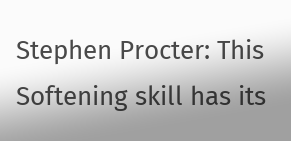Stephen Procter: This Softening skill has its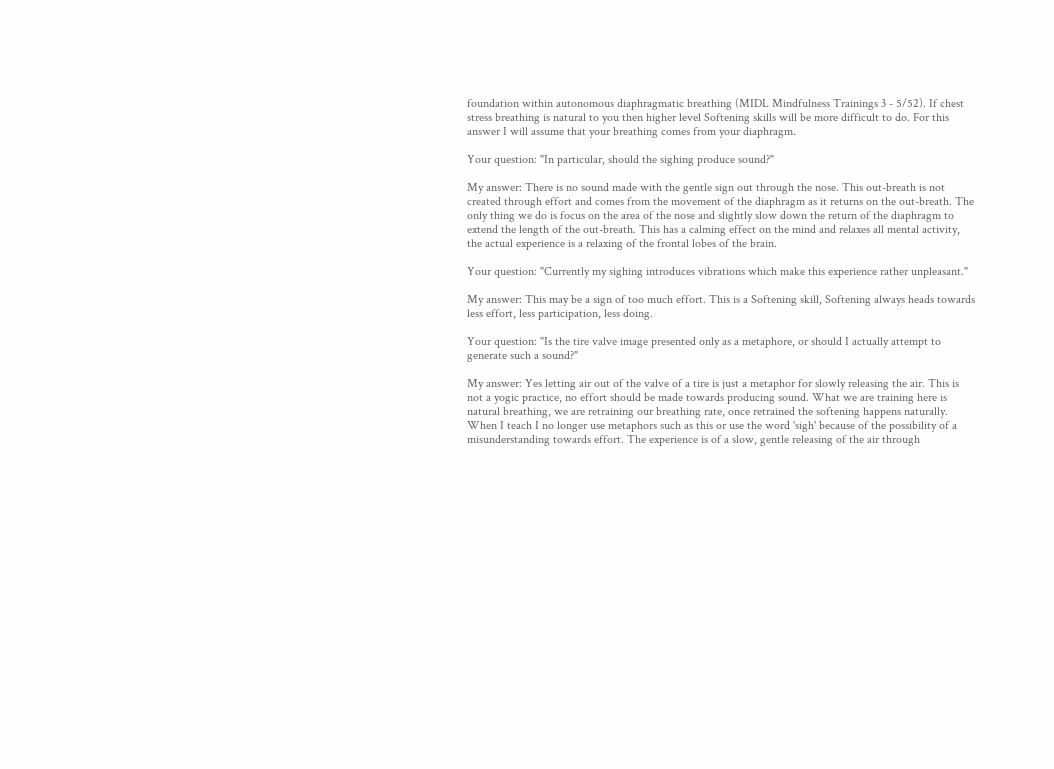foundation within autonomous diaphragmatic breathing (MIDL Mindfulness Trainings 3 - 5/52). If chest stress breathing is natural to you then higher level Softening skills will be more difficult to do. For this answer I will assume that your breathing comes from your diaphragm.

Your question: "In particular, should the sighing produce sound?"

My answer: There is no sound made with the gentle sign out through the nose. This out-breath is not created through effort and comes from the movement of the diaphragm as it returns on the out-breath. The only thing we do is focus on the area of the nose and slightly slow down the return of the diaphragm to extend the length of the out-breath. This has a calming effect on the mind and relaxes all mental activity, the actual experience is a relaxing of the frontal lobes of the brain.

Your question: "Currently my sighing introduces vibrations which make this experience rather unpleasant."

My answer: This may be a sign of too much effort. This is a Softening skill, Softening always heads towards less effort, less participation, less doing.

Your question: "Is the tire valve image presented only as a metaphore, or should I actually attempt to generate such a sound?"

My answer: Yes letting air out of the valve of a tire is just a metaphor for slowly releasing the air. This is not a yogic practice, no effort should be made towards producing sound. What we are training here is natural breathing, we are retraining our breathing rate, once retrained the softening happens naturally. When I teach I no longer use metaphors such as this or use the word 'sigh' because of the possibility of a misunderstanding towards effort. The experience is of a slow, gentle releasing of the air through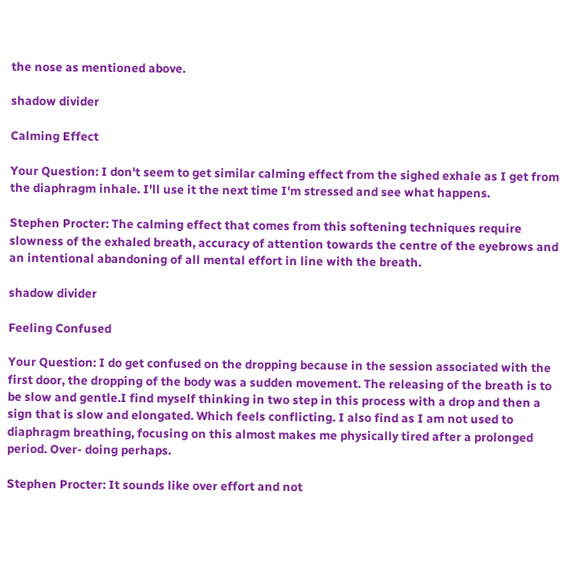the nose as mentioned above.

shadow divider

Calming Effect

Your Question: I don't seem to get similar calming effect from the sighed exhale as I get from the diaphragm inhale. I'll use it the next time I'm stressed and see what happens.

Stephen Procter: The calming effect that comes from this softening techniques require slowness of the exhaled breath, accuracy of attention towards the centre of the eyebrows and an intentional abandoning of all mental effort in line with the breath.

shadow divider

Feeling Confused

Your Question: I do get confused on the dropping because in the session associated with the first door, the dropping of the body was a sudden movement. The releasing of the breath is to be slow and gentle.I find myself thinking in two step in this process with a drop and then a sign that is slow and elongated. Which feels conflicting. I also find as I am not used to diaphragm breathing, focusing on this almost makes me physically tired after a prolonged period. Over- doing perhaps.

Stephen Procter: It sounds like over effort and not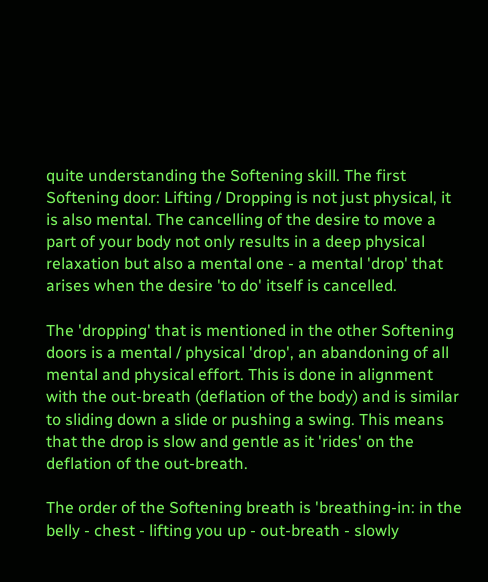quite understanding the Softening skill. The first Softening door: Lifting / Dropping is not just physical, it is also mental. The cancelling of the desire to move a part of your body not only results in a deep physical relaxation but also a mental one - a mental 'drop' that arises when the desire 'to do' itself is cancelled.

The 'dropping' that is mentioned in the other Softening doors is a mental / physical 'drop', an abandoning of all mental and physical effort. This is done in alignment with the out-breath (deflation of the body) and is similar to sliding down a slide or pushing a swing. This means that the drop is slow and gentle as it 'rides' on the deflation of the out-breath.

The order of the Softening breath is 'breathing-in: in the belly - chest - lifting you up - out-breath - slowly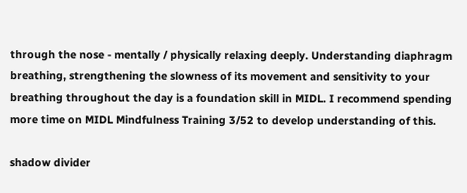through the nose - mentally / physically relaxing deeply. Understanding diaphragm breathing, strengthening the slowness of its movement and sensitivity to your breathing throughout the day is a foundation skill in MIDL. I recommend spending more time on MIDL Mindfulness Training 3/52 to develop understanding of this.

shadow divider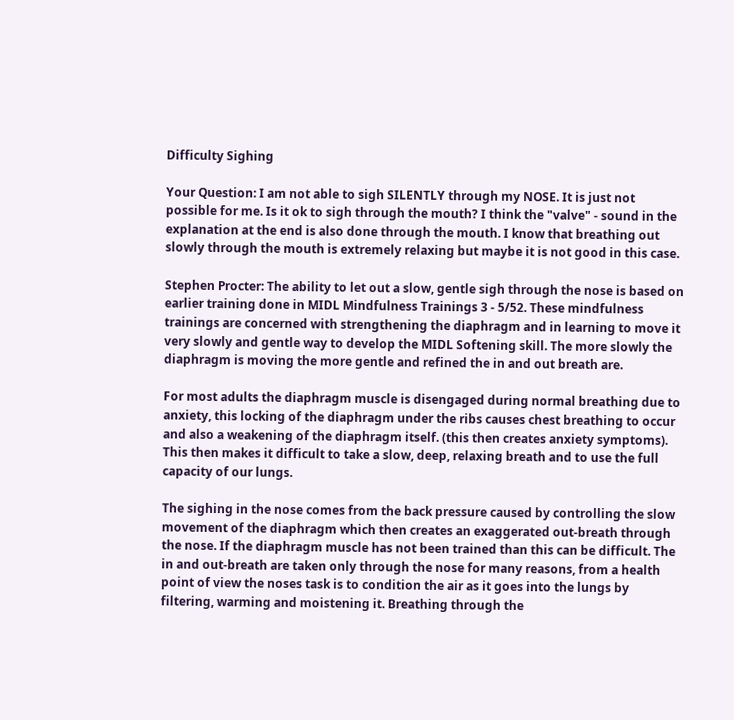Difficulty Sighing

Your Question: I am not able to sigh SILENTLY through my NOSE. It is just not possible for me. Is it ok to sigh through the mouth? I think the "valve" - sound in the explanation at the end is also done through the mouth. I know that breathing out slowly through the mouth is extremely relaxing but maybe it is not good in this case.

Stephen Procter: The ability to let out a slow, gentle sigh through the nose is based on earlier training done in MIDL Mindfulness Trainings 3 - 5/52. These mindfulness trainings are concerned with strengthening the diaphragm and in learning to move it very slowly and gentle way to develop the MIDL Softening skill. The more slowly the diaphragm is moving the more gentle and refined the in and out breath are.

For most adults the diaphragm muscle is disengaged during normal breathing due to anxiety, this locking of the diaphragm under the ribs causes chest breathing to occur and also a weakening of the diaphragm itself. (this then creates anxiety symptoms). This then makes it difficult to take a slow, deep, relaxing breath and to use the full capacity of our lungs.

The sighing in the nose comes from the back pressure caused by controlling the slow movement of the diaphragm which then creates an exaggerated out-breath through the nose. If the diaphragm muscle has not been trained than this can be difficult. The in and out-breath are taken only through the nose for many reasons, from a health point of view the noses task is to condition the air as it goes into the lungs by filtering, warming and moistening it. Breathing through the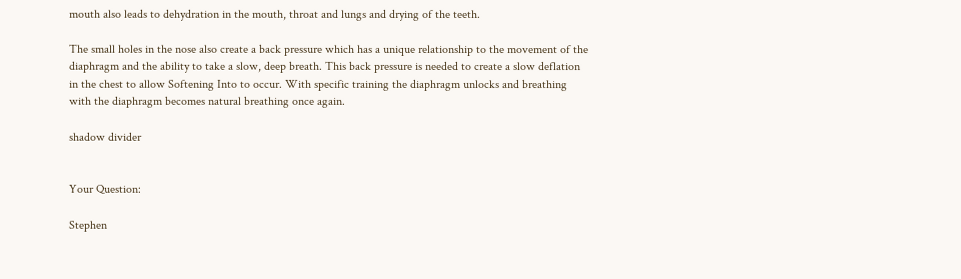mouth also leads to dehydration in the mouth, throat and lungs and drying of the teeth.

The small holes in the nose also create a back pressure which has a unique relationship to the movement of the diaphragm and the ability to take a slow, deep breath. This back pressure is needed to create a slow deflation in the chest to allow Softening Into to occur. With specific training the diaphragm unlocks and breathing with the diaphragm becomes natural breathing once again.

shadow divider


Your Question:

Stephen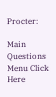Procter:

Main Questions Menu Click Here